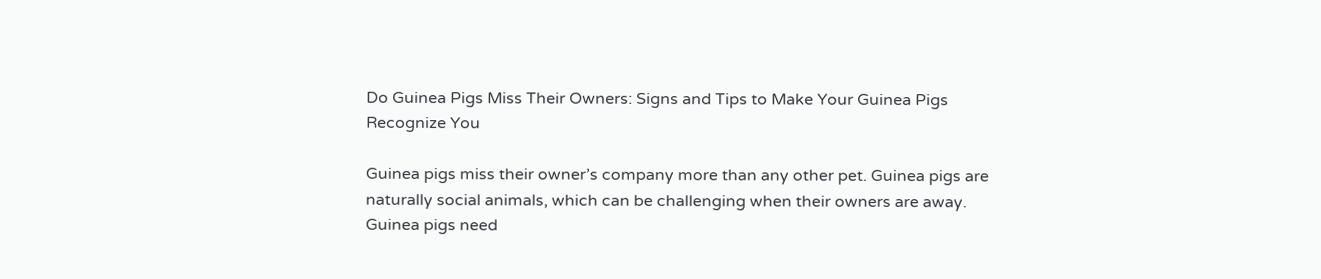Do Guinea Pigs Miss Their Owners: Signs and Tips to Make Your Guinea Pigs Recognize You

Guinea pigs miss their owner’s company more than any other pet. Guinea pigs are naturally social animals, which can be challenging when their owners are away. Guinea pigs need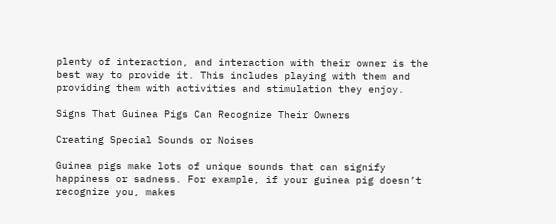plenty of interaction, and interaction with their owner is the best way to provide it. This includes playing with them and providing them with activities and stimulation they enjoy.

Signs That Guinea Pigs Can Recognize Their Owners

Creating Special Sounds or Noises

Guinea pigs make lots of unique sounds that can signify happiness or sadness. For example, if your guinea pig doesn’t recognize you, makes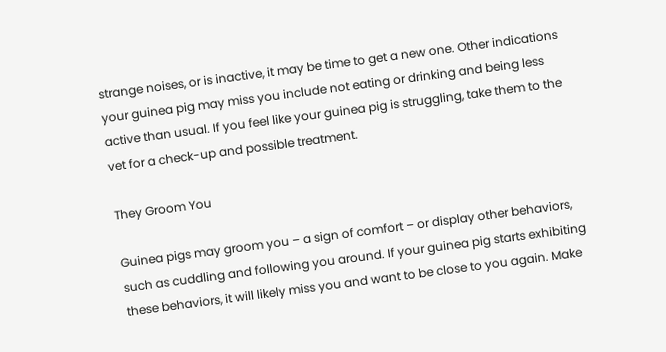strange noises, or is inactive, it may be time to get a new one. Other indications your guinea pig may miss you include not eating or drinking and being less active than usual. If you feel like your guinea pig is struggling, take them to the vet for a check-up and possible treatment.

They Groom You

Guinea pigs may groom you – a sign of comfort – or display other behaviors, such as cuddling and following you around. If your guinea pig starts exhibiting these behaviors, it will likely miss you and want to be close to you again. Make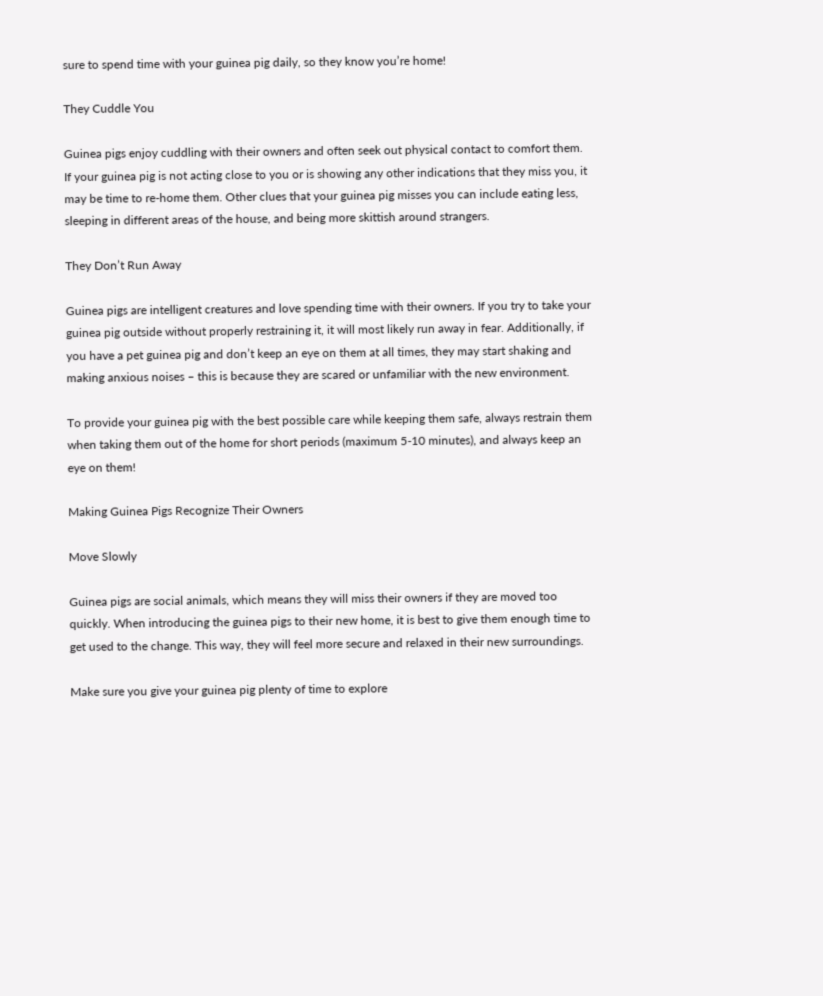sure to spend time with your guinea pig daily, so they know you’re home!

They Cuddle You

Guinea pigs enjoy cuddling with their owners and often seek out physical contact to comfort them. If your guinea pig is not acting close to you or is showing any other indications that they miss you, it may be time to re-home them. Other clues that your guinea pig misses you can include eating less, sleeping in different areas of the house, and being more skittish around strangers.

They Don’t Run Away

Guinea pigs are intelligent creatures and love spending time with their owners. If you try to take your guinea pig outside without properly restraining it, it will most likely run away in fear. Additionally, if you have a pet guinea pig and don’t keep an eye on them at all times, they may start shaking and making anxious noises – this is because they are scared or unfamiliar with the new environment.

To provide your guinea pig with the best possible care while keeping them safe, always restrain them when taking them out of the home for short periods (maximum 5-10 minutes), and always keep an eye on them!

Making Guinea Pigs Recognize Their Owners

Move Slowly

Guinea pigs are social animals, which means they will miss their owners if they are moved too quickly. When introducing the guinea pigs to their new home, it is best to give them enough time to get used to the change. This way, they will feel more secure and relaxed in their new surroundings.

Make sure you give your guinea pig plenty of time to explore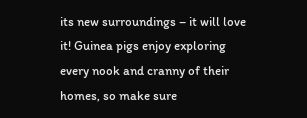its new surroundings – it will love it! Guinea pigs enjoy exploring every nook and cranny of their homes, so make sure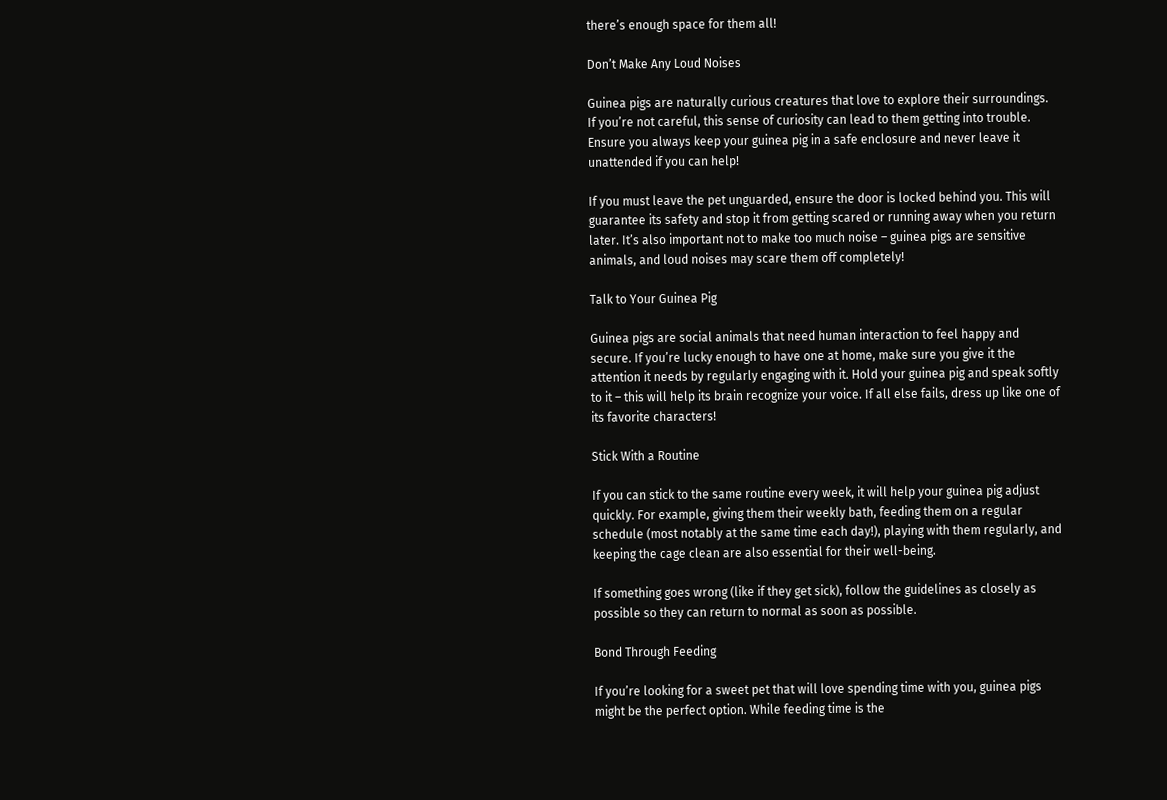there’s enough space for them all!

Don’t Make Any Loud Noises

Guinea pigs are naturally curious creatures that love to explore their surroundings. If you’re not careful, this sense of curiosity can lead to them getting into trouble. Ensure you always keep your guinea pig in a safe enclosure and never leave it unattended if you can help!

If you must leave the pet unguarded, ensure the door is locked behind you. This will guarantee its safety and stop it from getting scared or running away when you return later. It’s also important not to make too much noise – guinea pigs are sensitive animals, and loud noises may scare them off completely!

Talk to Your Guinea Pig

Guinea pigs are social animals that need human interaction to feel happy and secure. If you’re lucky enough to have one at home, make sure you give it the attention it needs by regularly engaging with it. Hold your guinea pig and speak softly to it – this will help its brain recognize your voice. If all else fails, dress up like one of its favorite characters!

Stick With a Routine

If you can stick to the same routine every week, it will help your guinea pig adjust quickly. For example, giving them their weekly bath, feeding them on a regular schedule (most notably at the same time each day!), playing with them regularly, and keeping the cage clean are also essential for their well-being.

If something goes wrong (like if they get sick), follow the guidelines as closely as possible so they can return to normal as soon as possible.

Bond Through Feeding

If you’re looking for a sweet pet that will love spending time with you, guinea pigs might be the perfect option. While feeding time is the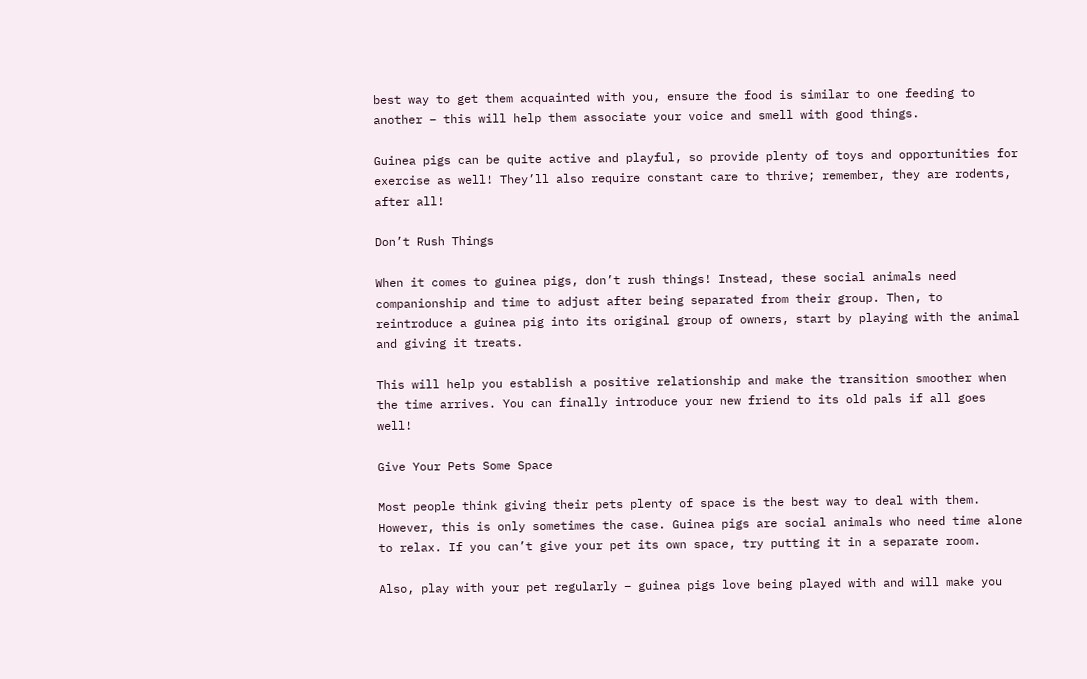best way to get them acquainted with you, ensure the food is similar to one feeding to another – this will help them associate your voice and smell with good things.

Guinea pigs can be quite active and playful, so provide plenty of toys and opportunities for exercise as well! They’ll also require constant care to thrive; remember, they are rodents, after all!

Don’t Rush Things

When it comes to guinea pigs, don’t rush things! Instead, these social animals need companionship and time to adjust after being separated from their group. Then, to reintroduce a guinea pig into its original group of owners, start by playing with the animal and giving it treats.

This will help you establish a positive relationship and make the transition smoother when the time arrives. You can finally introduce your new friend to its old pals if all goes well!

Give Your Pets Some Space

Most people think giving their pets plenty of space is the best way to deal with them. However, this is only sometimes the case. Guinea pigs are social animals who need time alone to relax. If you can’t give your pet its own space, try putting it in a separate room.

Also, play with your pet regularly – guinea pigs love being played with and will make you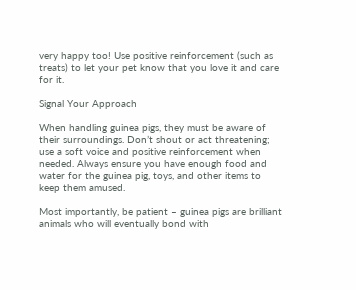very happy too! Use positive reinforcement (such as treats) to let your pet know that you love it and care for it.

Signal Your Approach

When handling guinea pigs, they must be aware of their surroundings. Don’t shout or act threatening; use a soft voice and positive reinforcement when needed. Always ensure you have enough food and water for the guinea pig, toys, and other items to keep them amused.

Most importantly, be patient – guinea pigs are brilliant animals who will eventually bond with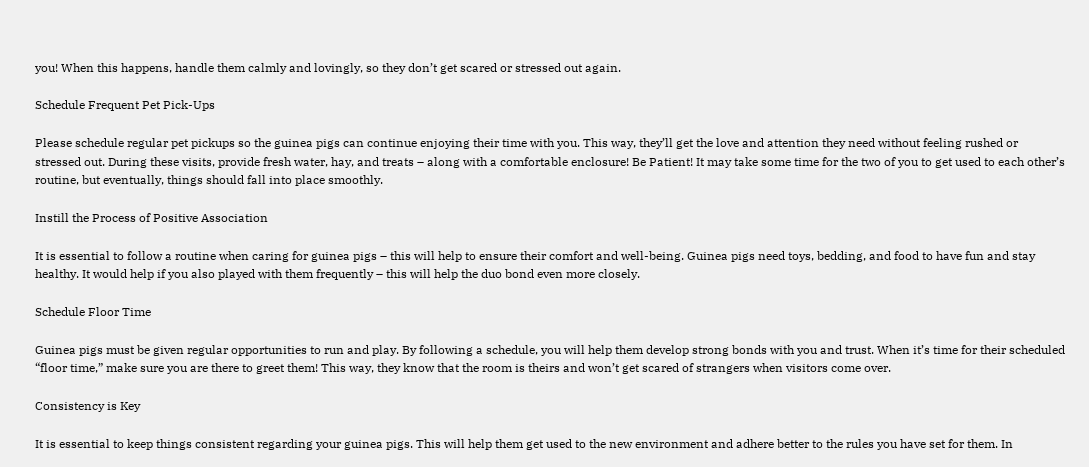you! When this happens, handle them calmly and lovingly, so they don’t get scared or stressed out again.

Schedule Frequent Pet Pick-Ups

Please schedule regular pet pickups so the guinea pigs can continue enjoying their time with you. This way, they’ll get the love and attention they need without feeling rushed or stressed out. During these visits, provide fresh water, hay, and treats – along with a comfortable enclosure! Be Patient! It may take some time for the two of you to get used to each other’s routine, but eventually, things should fall into place smoothly.

Instill the Process of Positive Association

It is essential to follow a routine when caring for guinea pigs – this will help to ensure their comfort and well-being. Guinea pigs need toys, bedding, and food to have fun and stay healthy. It would help if you also played with them frequently – this will help the duo bond even more closely.

Schedule Floor Time

Guinea pigs must be given regular opportunities to run and play. By following a schedule, you will help them develop strong bonds with you and trust. When it’s time for their scheduled “floor time,” make sure you are there to greet them! This way, they know that the room is theirs and won’t get scared of strangers when visitors come over.

Consistency is Key

It is essential to keep things consistent regarding your guinea pigs. This will help them get used to the new environment and adhere better to the rules you have set for them. In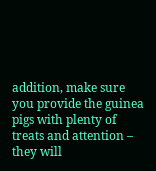addition, make sure you provide the guinea pigs with plenty of treats and attention – they will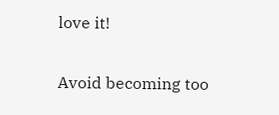love it!

Avoid becoming too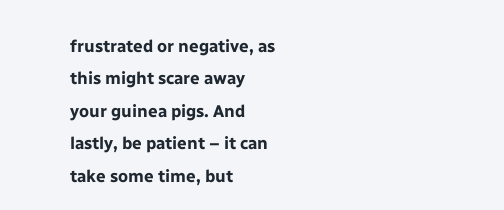frustrated or negative, as this might scare away your guinea pigs. And lastly, be patient – it can take some time, but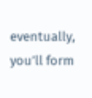eventually, you’ll form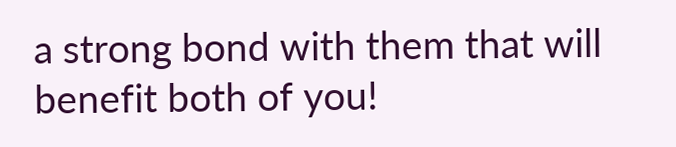a strong bond with them that will benefit both of you!